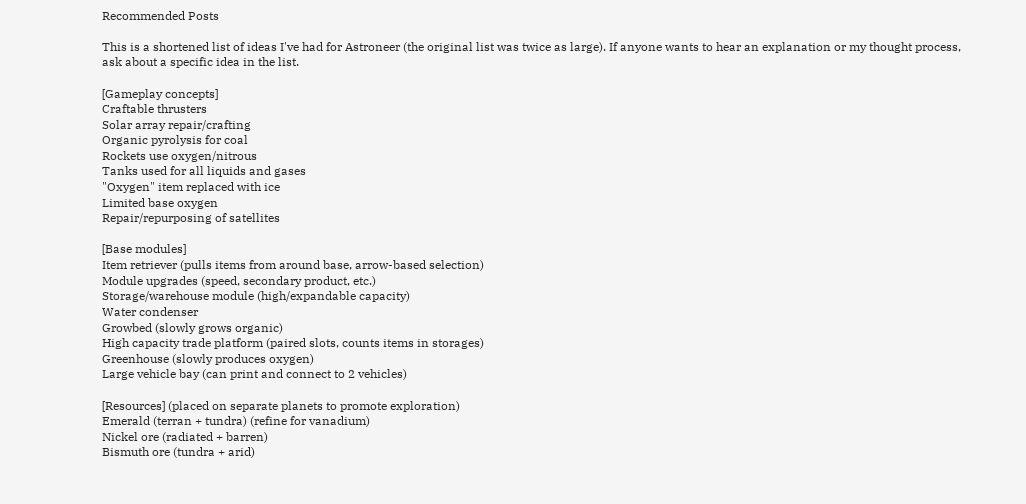Recommended Posts

This is a shortened list of ideas I've had for Astroneer (the original list was twice as large). If anyone wants to hear an explanation or my thought process, ask about a specific idea in the list.

[Gameplay concepts]
Craftable thrusters
Solar array repair/crafting
Organic pyrolysis for coal
Rockets use oxygen/nitrous
Tanks used for all liquids and gases
"Oxygen" item replaced with ice
Limited base oxygen
Repair/repurposing of satellites

[Base modules]
Item retriever (pulls items from around base, arrow-based selection)
Module upgrades (speed, secondary product, etc.)
Storage/warehouse module (high/expandable capacity)
Water condenser
Growbed (slowly grows organic)
High capacity trade platform (paired slots, counts items in storages)
Greenhouse (slowly produces oxygen)
Large vehicle bay (can print and connect to 2 vehicles)

[Resources] (placed on separate planets to promote exploration)
Emerald (terran + tundra) (refine for vanadium)
Nickel ore (radiated + barren)
Bismuth ore (tundra + arid)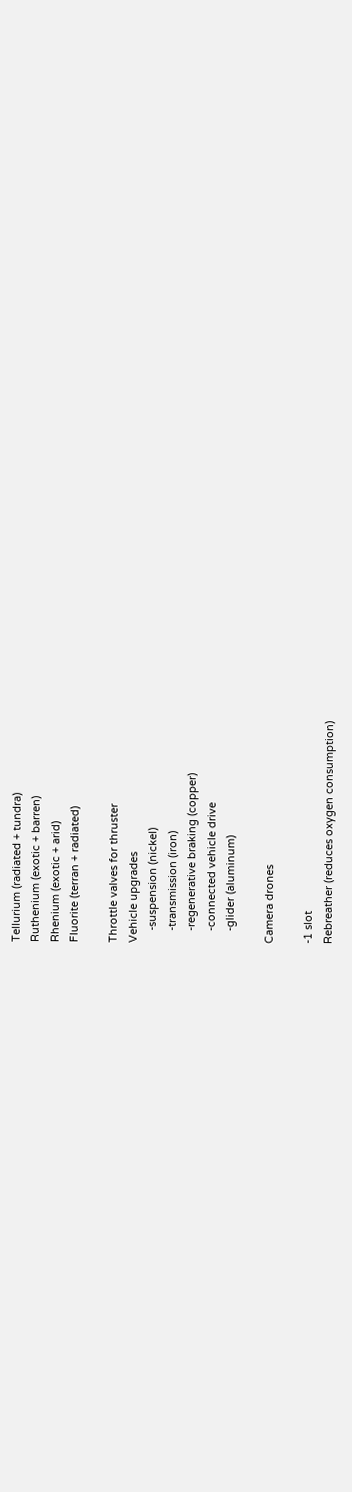Tellurium (radiated + tundra)
Ruthenium (exotic + barren)
Rhenium (exotic + arid)
Fluorite (terran + radiated)

Throttle valves for thruster
Vehicle upgrades
    -suspension (nickel)
    -transmission (iron)
    -regenerative braking (copper)
    -connected vehicle drive
    -glider (aluminum)

Camera drones

-1 slot
Rebreather (reduces oxygen consumption)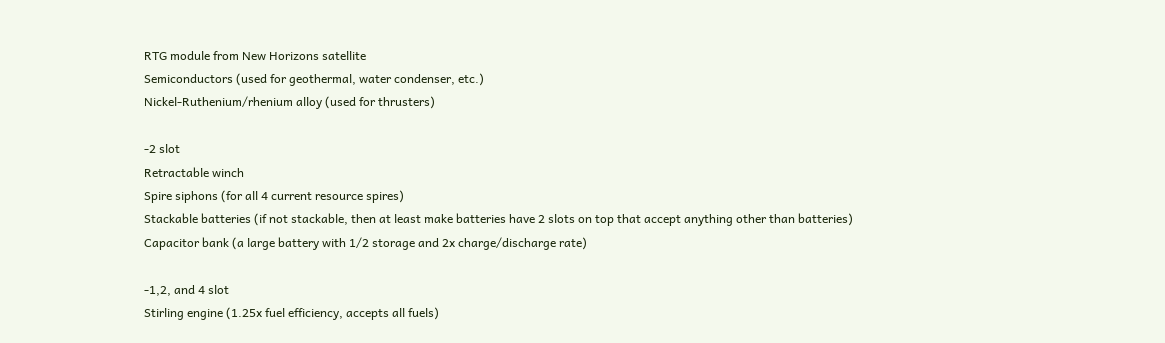RTG module from New Horizons satellite
Semiconductors (used for geothermal, water condenser, etc.)
Nickel-Ruthenium/rhenium alloy (used for thrusters)

-2 slot
Retractable winch
Spire siphons (for all 4 current resource spires)
Stackable batteries (if not stackable, then at least make batteries have 2 slots on top that accept anything other than batteries)
Capacitor bank (a large battery with 1/2 storage and 2x charge/discharge rate)

-1,2, and 4 slot
Stirling engine (1.25x fuel efficiency, accepts all fuels)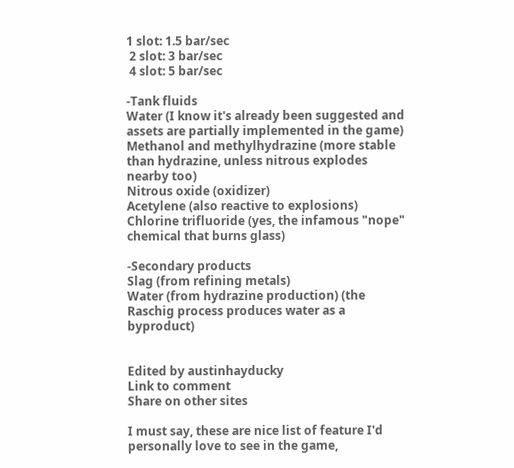1 slot: 1.5 bar/sec
 2 slot: 3 bar/sec
 4 slot: 5 bar/sec

-Tank fluids
Water (I know it's already been suggested and assets are partially implemented in the game)
Methanol and methylhydrazine (more stable than hydrazine, unless nitrous explodes nearby too)
Nitrous oxide (oxidizer)
Acetylene (also reactive to explosions)
Chlorine trifluoride (yes, the infamous "nope" chemical that burns glass)

-Secondary products
Slag (from refining metals)
Water (from hydrazine production) (the Raschig process produces water as a byproduct)


Edited by austinhayducky
Link to comment
Share on other sites

I must say, these are nice list of feature I'd personally love to see in the game,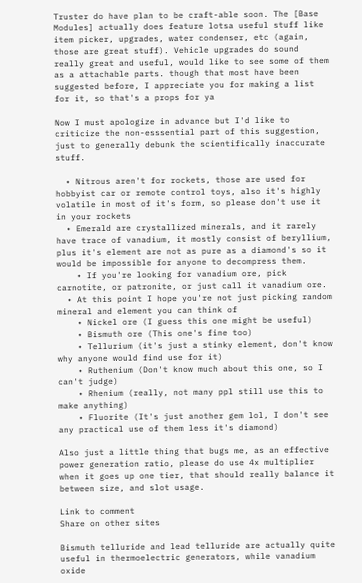Truster do have plan to be craft-able soon. The [Base Modules] actually does feature lotsa useful stuff like item picker, upgrades, water condenser, etc (again, those are great stuff). Vehicle upgrades do sound really great and useful, would like to see some of them as a attachable parts. though that most have been suggested before, I appreciate you for making a list for it, so that's a props for ya

Now I must apologize in advance but I'd like to criticize the non-esssential part of this suggestion, just to generally debunk the scientifically inaccurate stuff.

  • Nitrous aren't for rockets, those are used for hobbyist car or remote control toys, also it's highly volatile in most of it's form, so please don't use it in your rockets
  • Emerald are crystallized minerals, and it rarely have trace of vanadium, it mostly consist of beryllium, plus it's element are not as pure as a diamond's so it would be impossible for anyone to decompress them.
    • If you're looking for vanadium ore, pick carnotite, or patronite, or just call it vanadium ore.
  • At this point I hope you're not just picking random mineral and element you can think of
    • Nickel ore (I guess this one might be useful)
    • Bismuth ore (This one's fine too)
    • Tellurium (it's just a stinky element, don't know why anyone would find use for it)
    • Ruthenium (Don't know much about this one, so I can't judge)
    • Rhenium (really, not many ppl still use this to make anything)
    • Fluorite (It's just another gem lol, I don't see any practical use of them less it's diamond)

Also just a little thing that bugs me, as an effective power generation ratio, please do use 4x multiplier when it goes up one tier, that should really balance it between size, and slot usage.

Link to comment
Share on other sites

Bismuth telluride and lead telluride are actually quite useful in thermoelectric generators, while vanadium oxide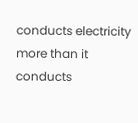conducts electricity more than it conducts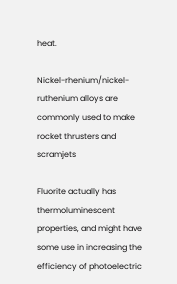heat.

Nickel-rhenium/nickel-ruthenium alloys are commonly used to make rocket thrusters and scramjets

Fluorite actually has thermoluminescent properties, and might have some use in increasing the efficiency of photoelectric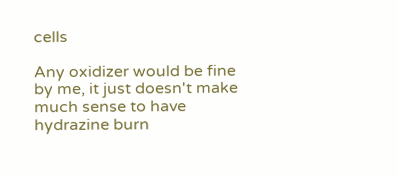cells

Any oxidizer would be fine by me, it just doesn't make much sense to have hydrazine burn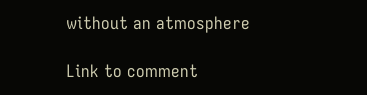without an atmosphere

Link to comment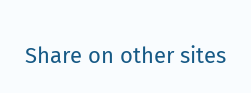Share on other sites